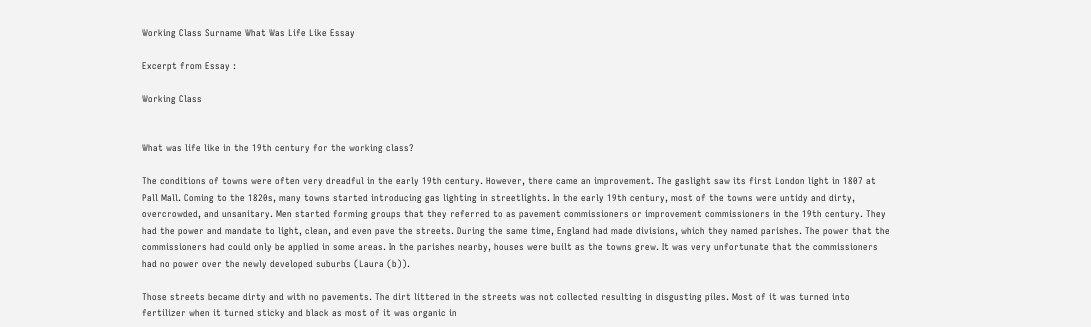Working Class Surname What Was Life Like Essay

Excerpt from Essay :

Working Class


What was life like in the 19th century for the working class?

The conditions of towns were often very dreadful in the early 19th century. However, there came an improvement. The gaslight saw its first London light in 1807 at Pall Mall. Coming to the 1820s, many towns started introducing gas lighting in streetlights. In the early 19th century, most of the towns were untidy and dirty, overcrowded, and unsanitary. Men started forming groups that they referred to as pavement commissioners or improvement commissioners in the 19th century. They had the power and mandate to light, clean, and even pave the streets. During the same time, England had made divisions, which they named parishes. The power that the commissioners had could only be applied in some areas. In the parishes nearby, houses were built as the towns grew. It was very unfortunate that the commissioners had no power over the newly developed suburbs (Laura (b)).

Those streets became dirty and with no pavements. The dirt littered in the streets was not collected resulting in disgusting piles. Most of it was turned into fertilizer when it turned sticky and black as most of it was organic in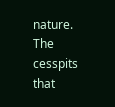nature. The cesspits that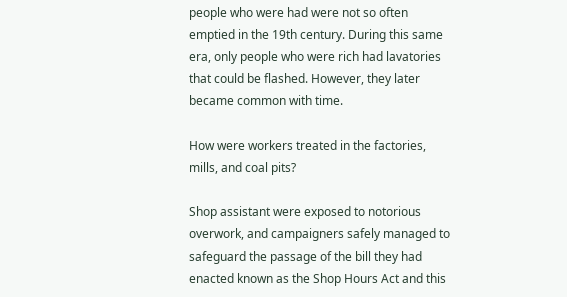people who were had were not so often emptied in the 19th century. During this same era, only people who were rich had lavatories that could be flashed. However, they later became common with time.

How were workers treated in the factories, mills, and coal pits?

Shop assistant were exposed to notorious overwork, and campaigners safely managed to safeguard the passage of the bill they had enacted known as the Shop Hours Act and this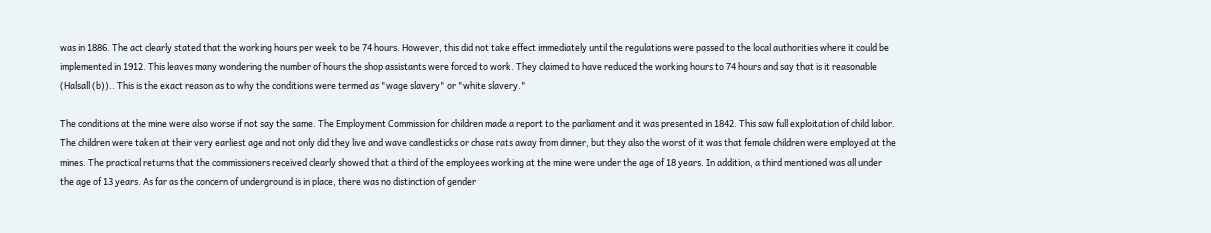was in 1886. The act clearly stated that the working hours per week to be 74 hours. However, this did not take effect immediately until the regulations were passed to the local authorities where it could be implemented in 1912. This leaves many wondering the number of hours the shop assistants were forced to work. They claimed to have reduced the working hours to 74 hours and say that is it reasonable (Halsall (b)).. This is the exact reason as to why the conditions were termed as "wage slavery" or "white slavery."

The conditions at the mine were also worse if not say the same. The Employment Commission for children made a report to the parliament and it was presented in 1842. This saw full exploitation of child labor. The children were taken at their very earliest age and not only did they live and wave candlesticks or chase rats away from dinner, but they also the worst of it was that female children were employed at the mines. The practical returns that the commissioners received clearly showed that a third of the employees working at the mine were under the age of 18 years. In addition, a third mentioned was all under the age of 13 years. As far as the concern of underground is in place, there was no distinction of gender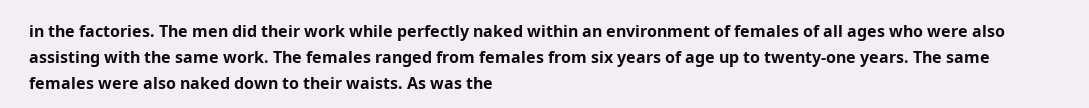in the factories. The men did their work while perfectly naked within an environment of females of all ages who were also assisting with the same work. The females ranged from females from six years of age up to twenty-one years. The same females were also naked down to their waists. As was the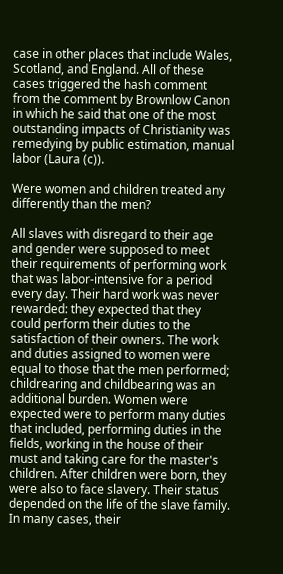case in other places that include Wales, Scotland, and England. All of these cases triggered the hash comment from the comment by Brownlow Canon in which he said that one of the most outstanding impacts of Christianity was remedying by public estimation, manual labor (Laura (c)).

Were women and children treated any differently than the men?

All slaves with disregard to their age and gender were supposed to meet their requirements of performing work that was labor-intensive for a period every day. Their hard work was never rewarded: they expected that they could perform their duties to the satisfaction of their owners. The work and duties assigned to women were equal to those that the men performed; childrearing and childbearing was an additional burden. Women were expected were to perform many duties that included, performing duties in the fields, working in the house of their must and taking care for the master's children. After children were born, they were also to face slavery. Their status depended on the life of the slave family. In many cases, their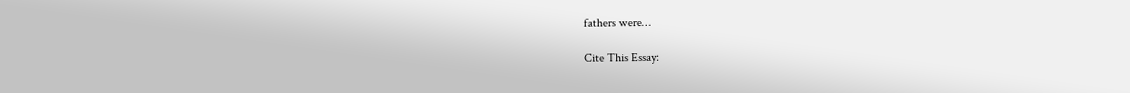fathers were…

Cite This Essay: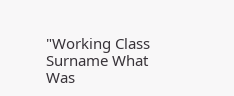"Working Class Surname What Was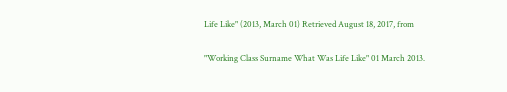Life Like" (2013, March 01) Retrieved August 18, 2017, from

"Working Class Surname What Was Life Like" 01 March 2013.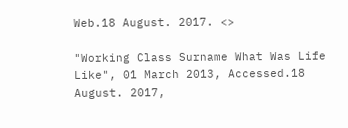Web.18 August. 2017. <>

"Working Class Surname What Was Life Like", 01 March 2013, Accessed.18 August. 2017,